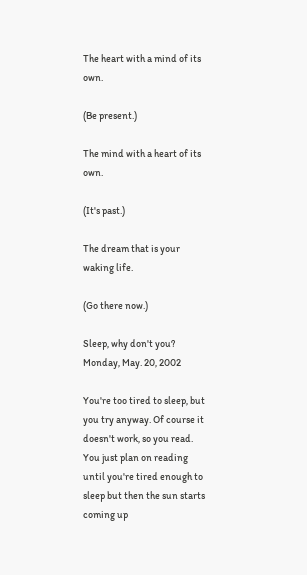The heart with a mind of its own.

(Be present.)

The mind with a heart of its own.

(It's past.)

The dream that is your waking life.

(Go there now.)

Sleep, why don't you?
Monday, May. 20, 2002

You're too tired to sleep, but you try anyway. Of course it doesn't work, so you read. You just plan on reading until you're tired enough to sleep but then the sun starts coming up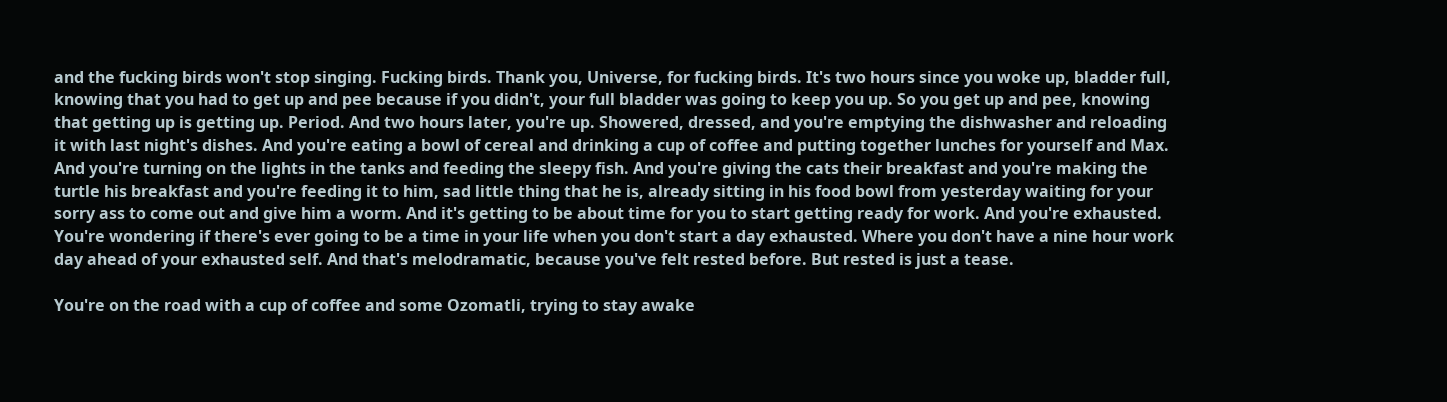and the fucking birds won't stop singing. Fucking birds. Thank you, Universe, for fucking birds. It's two hours since you woke up, bladder full, knowing that you had to get up and pee because if you didn't, your full bladder was going to keep you up. So you get up and pee, knowing that getting up is getting up. Period. And two hours later, you're up. Showered, dressed, and you're emptying the dishwasher and reloading it with last night's dishes. And you're eating a bowl of cereal and drinking a cup of coffee and putting together lunches for yourself and Max. And you're turning on the lights in the tanks and feeding the sleepy fish. And you're giving the cats their breakfast and you're making the turtle his breakfast and you're feeding it to him, sad little thing that he is, already sitting in his food bowl from yesterday waiting for your sorry ass to come out and give him a worm. And it's getting to be about time for you to start getting ready for work. And you're exhausted. You're wondering if there's ever going to be a time in your life when you don't start a day exhausted. Where you don't have a nine hour work day ahead of your exhausted self. And that's melodramatic, because you've felt rested before. But rested is just a tease.

You're on the road with a cup of coffee and some Ozomatli, trying to stay awake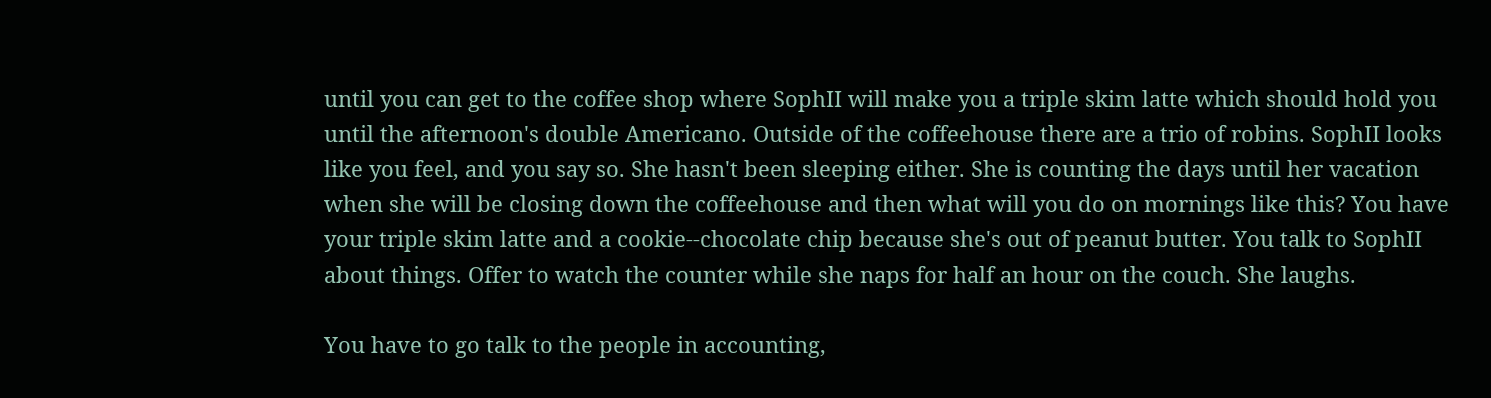until you can get to the coffee shop where SophII will make you a triple skim latte which should hold you until the afternoon's double Americano. Outside of the coffeehouse there are a trio of robins. SophII looks like you feel, and you say so. She hasn't been sleeping either. She is counting the days until her vacation when she will be closing down the coffeehouse and then what will you do on mornings like this? You have your triple skim latte and a cookie--chocolate chip because she's out of peanut butter. You talk to SophII about things. Offer to watch the counter while she naps for half an hour on the couch. She laughs.

You have to go talk to the people in accounting,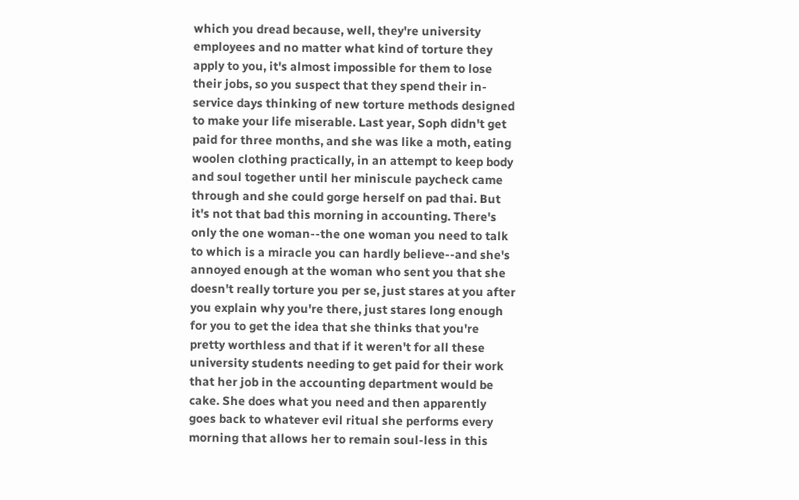which you dread because, well, they're university employees and no matter what kind of torture they apply to you, it's almost impossible for them to lose their jobs, so you suspect that they spend their in-service days thinking of new torture methods designed to make your life miserable. Last year, Soph didn't get paid for three months, and she was like a moth, eating woolen clothing practically, in an attempt to keep body and soul together until her miniscule paycheck came through and she could gorge herself on pad thai. But it's not that bad this morning in accounting. There's only the one woman--the one woman you need to talk to which is a miracle you can hardly believe--and she's annoyed enough at the woman who sent you that she doesn't really torture you per se, just stares at you after you explain why you're there, just stares long enough for you to get the idea that she thinks that you're pretty worthless and that if it weren't for all these university students needing to get paid for their work that her job in the accounting department would be cake. She does what you need and then apparently goes back to whatever evil ritual she performs every morning that allows her to remain soul-less in this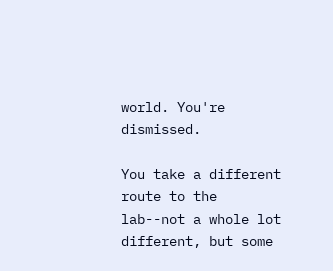world. You're dismissed.

You take a different route to the lab--not a whole lot different, but some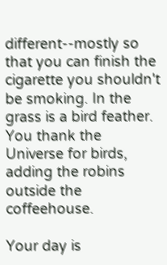different--mostly so that you can finish the cigarette you shouldn't be smoking. In the grass is a bird feather. You thank the Universe for birds, adding the robins outside the coffeehouse.

Your day is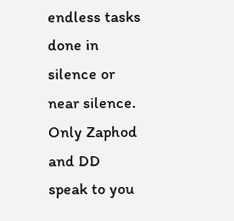endless tasks done in silence or near silence. Only Zaphod and DD speak to you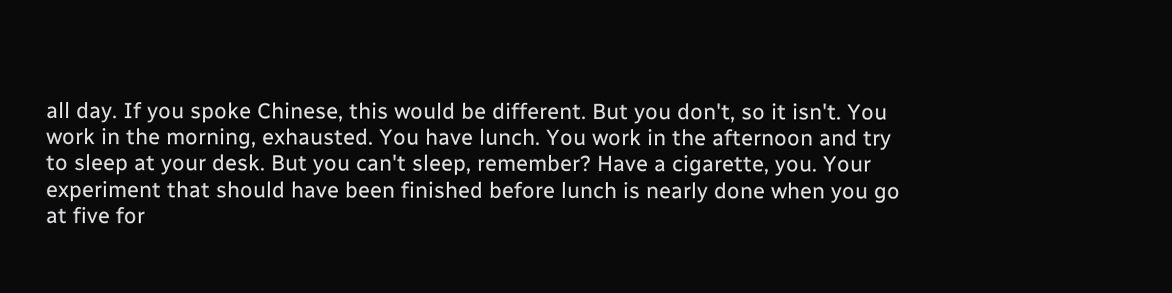all day. If you spoke Chinese, this would be different. But you don't, so it isn't. You work in the morning, exhausted. You have lunch. You work in the afternoon and try to sleep at your desk. But you can't sleep, remember? Have a cigarette, you. Your experiment that should have been finished before lunch is nearly done when you go at five for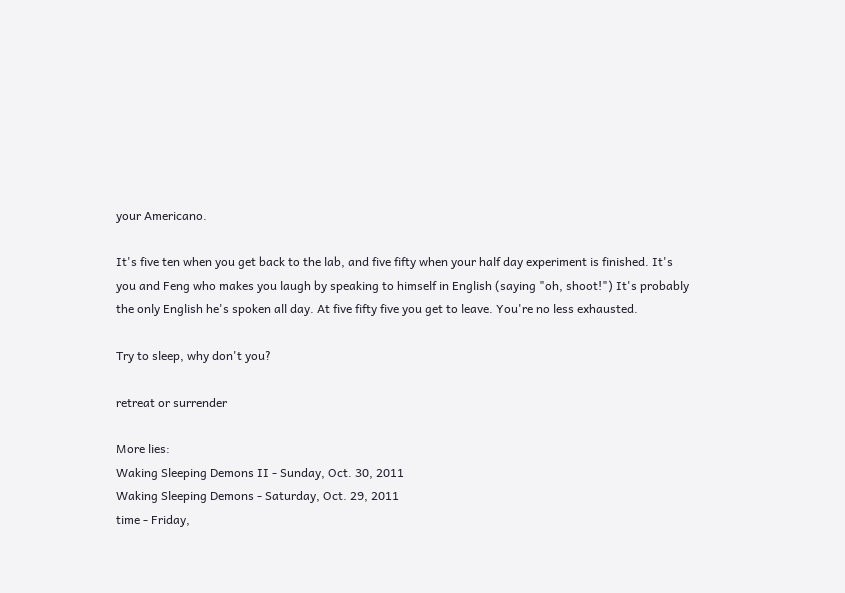your Americano.

It's five ten when you get back to the lab, and five fifty when your half day experiment is finished. It's you and Feng who makes you laugh by speaking to himself in English (saying "oh, shoot!") It's probably the only English he's spoken all day. At five fifty five you get to leave. You're no less exhausted.

Try to sleep, why don't you?

retreat or surrender

More lies:
Waking Sleeping Demons II - Sunday, Oct. 30, 2011
Waking Sleeping Demons - Saturday, Oct. 29, 2011
time - Friday,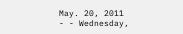May. 20, 2011
- - Wednesday,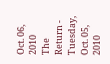Oct. 06, 2010
The Return - Tuesday, Oct. 05, 2010